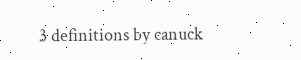3 definitions by canuck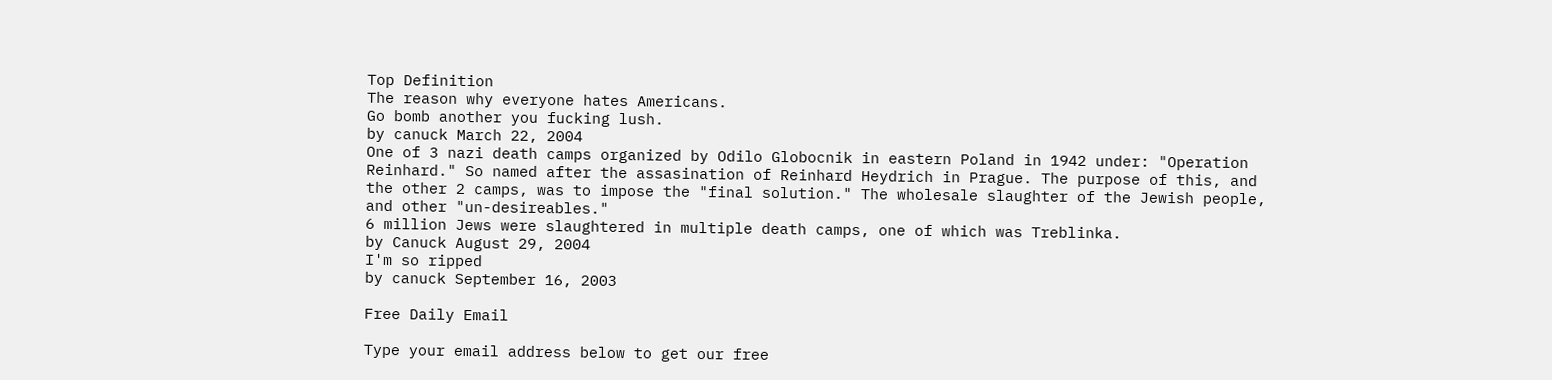Top Definition
The reason why everyone hates Americans.
Go bomb another you fucking lush.
by canuck March 22, 2004
One of 3 nazi death camps organized by Odilo Globocnik in eastern Poland in 1942 under: "Operation Reinhard." So named after the assasination of Reinhard Heydrich in Prague. The purpose of this, and the other 2 camps, was to impose the "final solution." The wholesale slaughter of the Jewish people, and other "un-desireables."
6 million Jews were slaughtered in multiple death camps, one of which was Treblinka.
by Canuck August 29, 2004
I'm so ripped
by canuck September 16, 2003

Free Daily Email

Type your email address below to get our free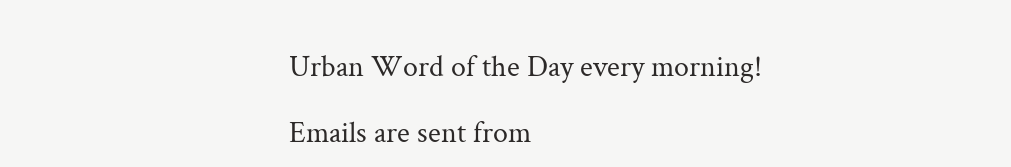Urban Word of the Day every morning!

Emails are sent from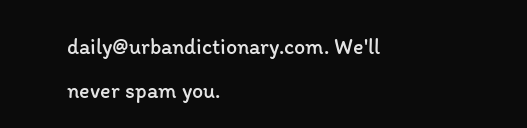daily@urbandictionary.com. We'll never spam you.